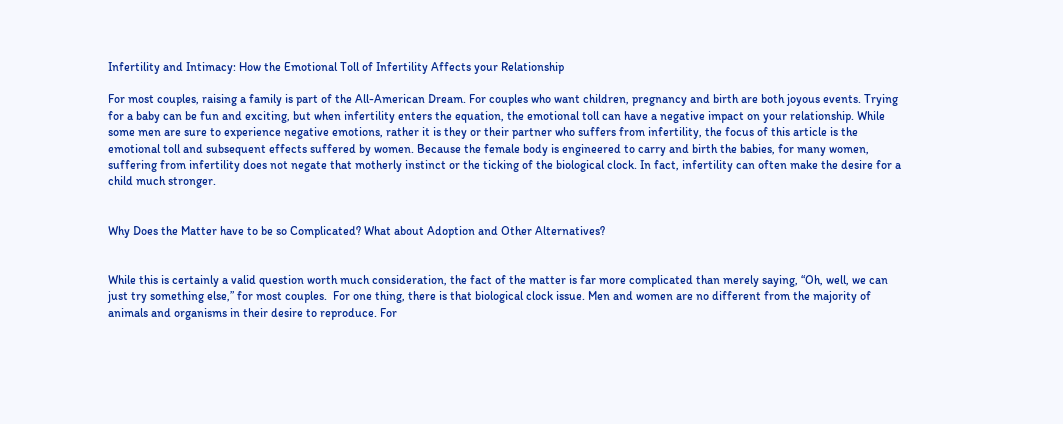Infertility and Intimacy: How the Emotional Toll of Infertility Affects your Relationship

For most couples, raising a family is part of the All-American Dream. For couples who want children, pregnancy and birth are both joyous events. Trying for a baby can be fun and exciting, but when infertility enters the equation, the emotional toll can have a negative impact on your relationship. While some men are sure to experience negative emotions, rather it is they or their partner who suffers from infertility, the focus of this article is the emotional toll and subsequent effects suffered by women. Because the female body is engineered to carry and birth the babies, for many women, suffering from infertility does not negate that motherly instinct or the ticking of the biological clock. In fact, infertility can often make the desire for a child much stronger.


Why Does the Matter have to be so Complicated? What about Adoption and Other Alternatives?


While this is certainly a valid question worth much consideration, the fact of the matter is far more complicated than merely saying, “Oh, well, we can just try something else,” for most couples.  For one thing, there is that biological clock issue. Men and women are no different from the majority of animals and organisms in their desire to reproduce. For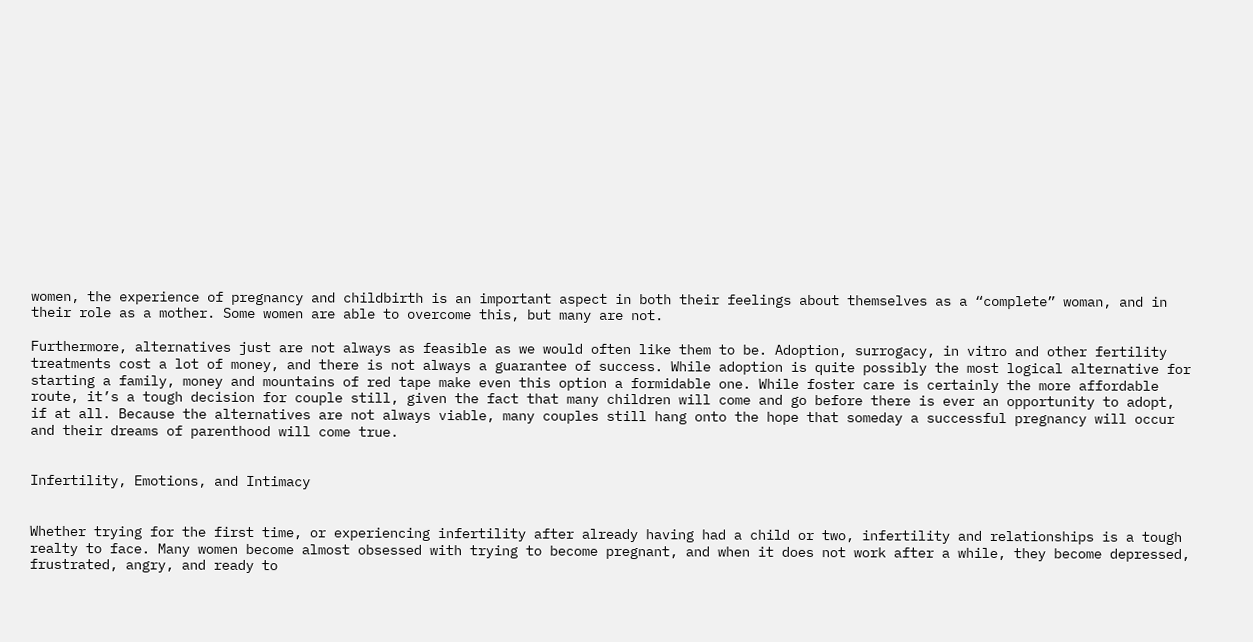women, the experience of pregnancy and childbirth is an important aspect in both their feelings about themselves as a “complete” woman, and in their role as a mother. Some women are able to overcome this, but many are not.

Furthermore, alternatives just are not always as feasible as we would often like them to be. Adoption, surrogacy, in vitro and other fertility treatments cost a lot of money, and there is not always a guarantee of success. While adoption is quite possibly the most logical alternative for starting a family, money and mountains of red tape make even this option a formidable one. While foster care is certainly the more affordable route, it’s a tough decision for couple still, given the fact that many children will come and go before there is ever an opportunity to adopt, if at all. Because the alternatives are not always viable, many couples still hang onto the hope that someday a successful pregnancy will occur and their dreams of parenthood will come true.


Infertility, Emotions, and Intimacy


Whether trying for the first time, or experiencing infertility after already having had a child or two, infertility and relationships is a tough realty to face. Many women become almost obsessed with trying to become pregnant, and when it does not work after a while, they become depressed, frustrated, angry, and ready to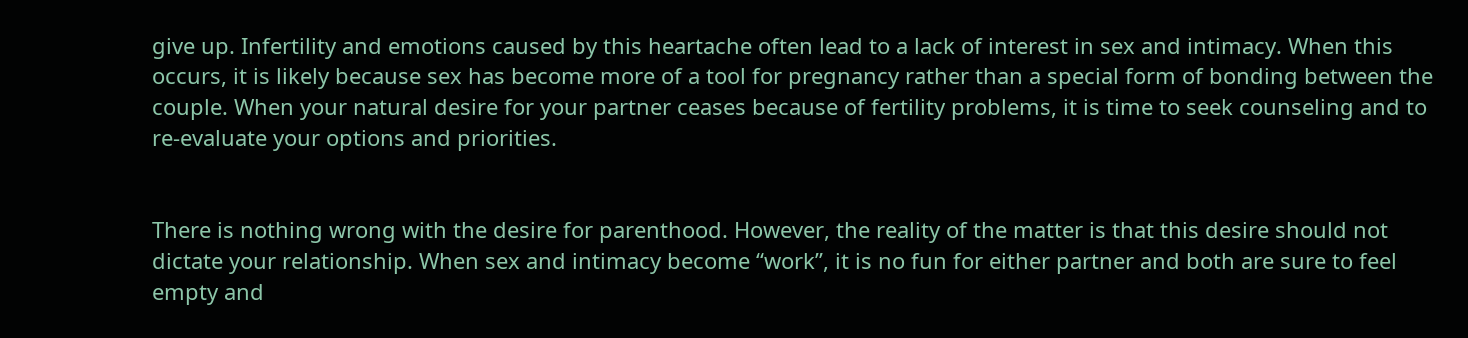give up. Infertility and emotions caused by this heartache often lead to a lack of interest in sex and intimacy. When this occurs, it is likely because sex has become more of a tool for pregnancy rather than a special form of bonding between the couple. When your natural desire for your partner ceases because of fertility problems, it is time to seek counseling and to re-evaluate your options and priorities.


There is nothing wrong with the desire for parenthood. However, the reality of the matter is that this desire should not dictate your relationship. When sex and intimacy become “work”, it is no fun for either partner and both are sure to feel empty and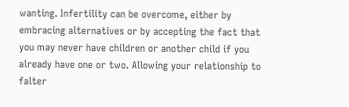wanting. Infertility can be overcome, either by embracing alternatives or by accepting the fact that you may never have children or another child if you already have one or two. Allowing your relationship to falter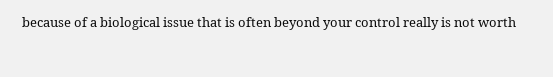because of a biological issue that is often beyond your control really is not worth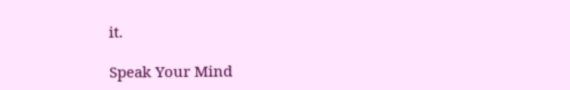it.

Speak Your Mind